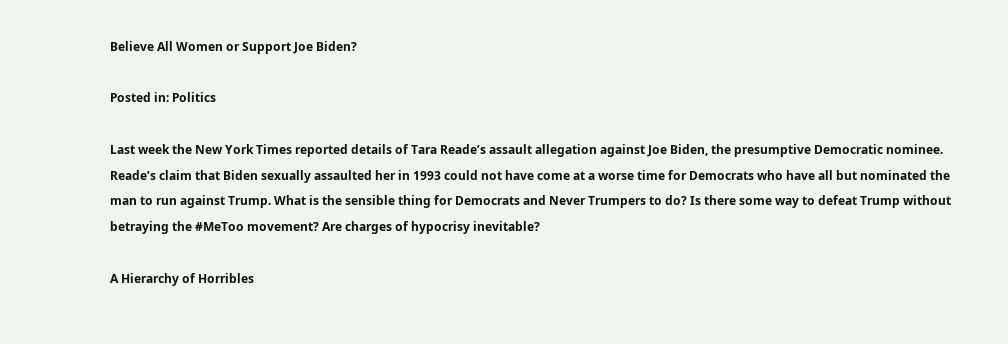Believe All Women or Support Joe Biden?

Posted in: Politics

Last week the New York Times reported details of Tara Reade’s assault allegation against Joe Biden, the presumptive Democratic nominee. Reade’s claim that Biden sexually assaulted her in 1993 could not have come at a worse time for Democrats who have all but nominated the man to run against Trump. What is the sensible thing for Democrats and Never Trumpers to do? Is there some way to defeat Trump without betraying the #MeToo movement? Are charges of hypocrisy inevitable?

A Hierarchy of Horribles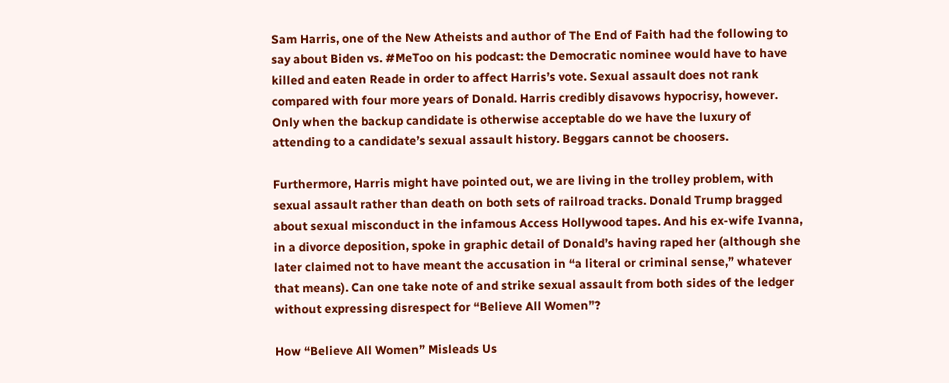Sam Harris, one of the New Atheists and author of The End of Faith had the following to say about Biden vs. #MeToo on his podcast: the Democratic nominee would have to have killed and eaten Reade in order to affect Harris’s vote. Sexual assault does not rank compared with four more years of Donald. Harris credibly disavows hypocrisy, however. Only when the backup candidate is otherwise acceptable do we have the luxury of attending to a candidate’s sexual assault history. Beggars cannot be choosers.

Furthermore, Harris might have pointed out, we are living in the trolley problem, with sexual assault rather than death on both sets of railroad tracks. Donald Trump bragged about sexual misconduct in the infamous Access Hollywood tapes. And his ex-wife Ivanna, in a divorce deposition, spoke in graphic detail of Donald’s having raped her (although she later claimed not to have meant the accusation in “a literal or criminal sense,” whatever that means). Can one take note of and strike sexual assault from both sides of the ledger without expressing disrespect for “Believe All Women”?

How “Believe All Women” Misleads Us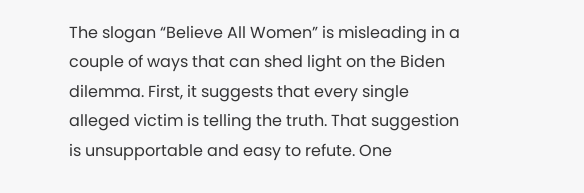The slogan “Believe All Women” is misleading in a couple of ways that can shed light on the Biden dilemma. First, it suggests that every single alleged victim is telling the truth. That suggestion is unsupportable and easy to refute. One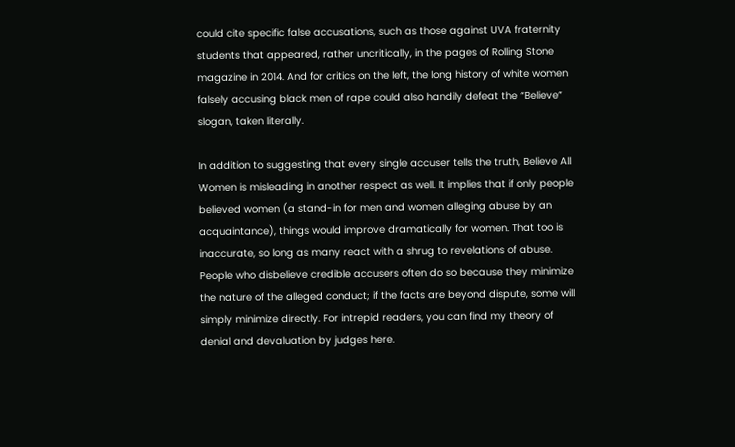could cite specific false accusations, such as those against UVA fraternity students that appeared, rather uncritically, in the pages of Rolling Stone magazine in 2014. And for critics on the left, the long history of white women falsely accusing black men of rape could also handily defeat the “Believe” slogan, taken literally.

In addition to suggesting that every single accuser tells the truth, Believe All Women is misleading in another respect as well. It implies that if only people believed women (a stand-in for men and women alleging abuse by an acquaintance), things would improve dramatically for women. That too is inaccurate, so long as many react with a shrug to revelations of abuse. People who disbelieve credible accusers often do so because they minimize the nature of the alleged conduct; if the facts are beyond dispute, some will simply minimize directly. For intrepid readers, you can find my theory of denial and devaluation by judges here.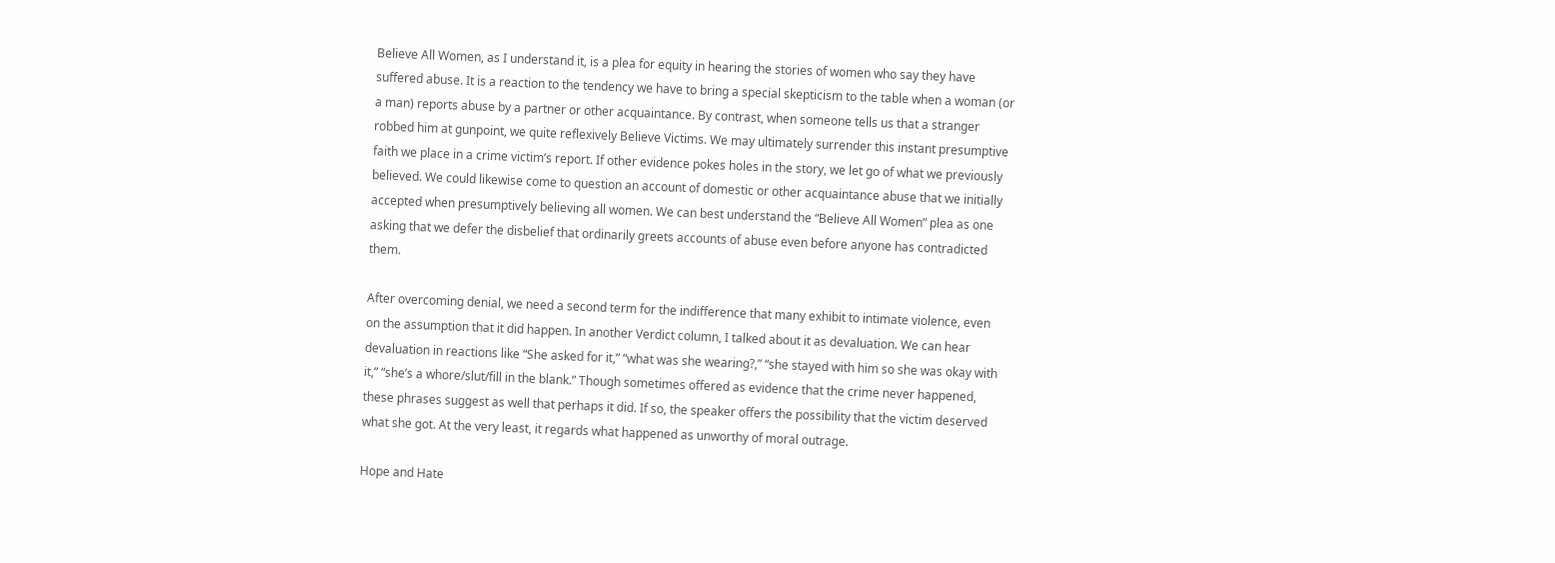Believe All Women, as I understand it, is a plea for equity in hearing the stories of women who say they have suffered abuse. It is a reaction to the tendency we have to bring a special skepticism to the table when a woman (or a man) reports abuse by a partner or other acquaintance. By contrast, when someone tells us that a stranger robbed him at gunpoint, we quite reflexively Believe Victims. We may ultimately surrender this instant presumptive faith we place in a crime victim’s report. If other evidence pokes holes in the story, we let go of what we previously believed. We could likewise come to question an account of domestic or other acquaintance abuse that we initially accepted when presumptively believing all women. We can best understand the “Believe All Women” plea as one asking that we defer the disbelief that ordinarily greets accounts of abuse even before anyone has contradicted them.

After overcoming denial, we need a second term for the indifference that many exhibit to intimate violence, even on the assumption that it did happen. In another Verdict column, I talked about it as devaluation. We can hear devaluation in reactions like “She asked for it,” “what was she wearing?,” “she stayed with him so she was okay with it,” “she’s a whore/slut/fill in the blank.” Though sometimes offered as evidence that the crime never happened, these phrases suggest as well that perhaps it did. If so, the speaker offers the possibility that the victim deserved what she got. At the very least, it regards what happened as unworthy of moral outrage.

Hope and Hate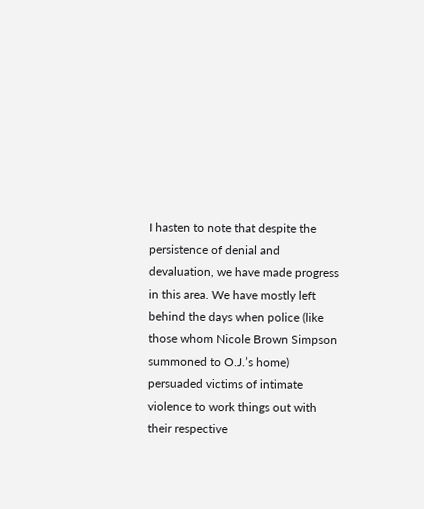I hasten to note that despite the persistence of denial and devaluation, we have made progress in this area. We have mostly left behind the days when police (like those whom Nicole Brown Simpson summoned to O.J.’s home) persuaded victims of intimate violence to work things out with their respective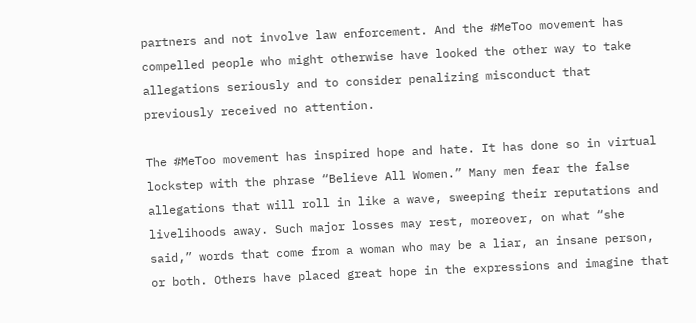partners and not involve law enforcement. And the #MeToo movement has compelled people who might otherwise have looked the other way to take allegations seriously and to consider penalizing misconduct that previously received no attention.

The #MeToo movement has inspired hope and hate. It has done so in virtual lockstep with the phrase “Believe All Women.” Many men fear the false allegations that will roll in like a wave, sweeping their reputations and livelihoods away. Such major losses may rest, moreover, on what “she said,” words that come from a woman who may be a liar, an insane person, or both. Others have placed great hope in the expressions and imagine that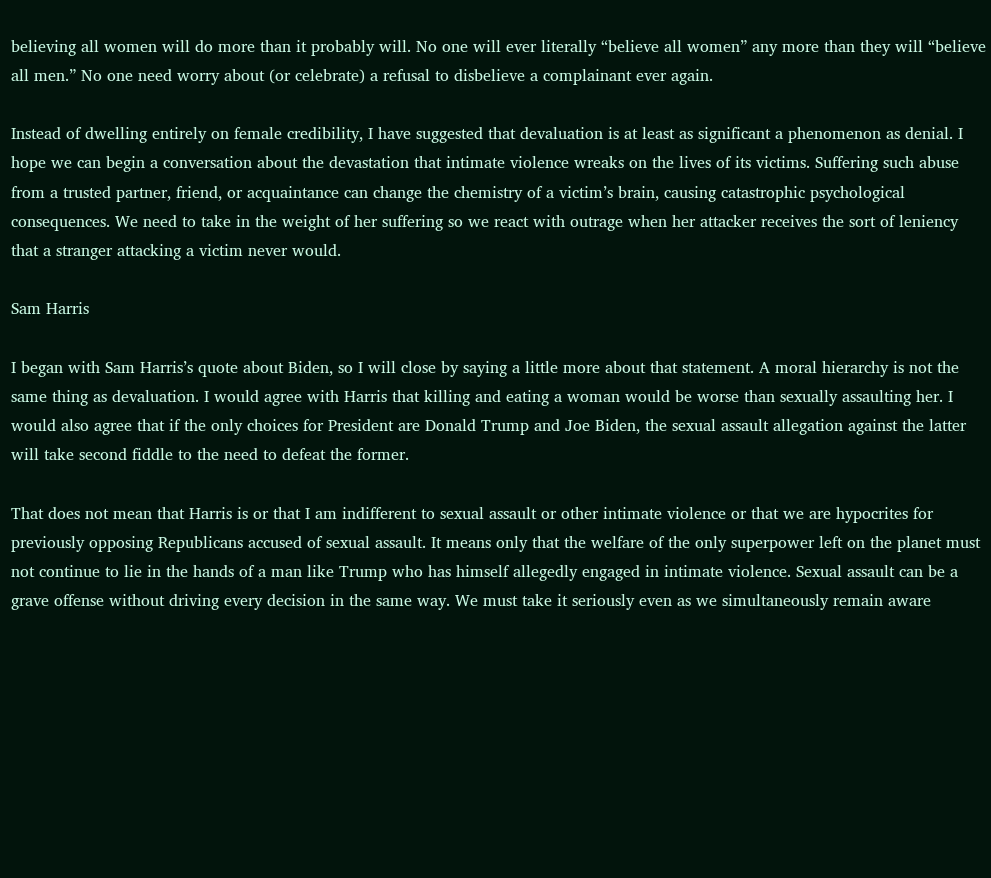believing all women will do more than it probably will. No one will ever literally “believe all women” any more than they will “believe all men.” No one need worry about (or celebrate) a refusal to disbelieve a complainant ever again.

Instead of dwelling entirely on female credibility, I have suggested that devaluation is at least as significant a phenomenon as denial. I hope we can begin a conversation about the devastation that intimate violence wreaks on the lives of its victims. Suffering such abuse from a trusted partner, friend, or acquaintance can change the chemistry of a victim’s brain, causing catastrophic psychological consequences. We need to take in the weight of her suffering so we react with outrage when her attacker receives the sort of leniency that a stranger attacking a victim never would.

Sam Harris

I began with Sam Harris’s quote about Biden, so I will close by saying a little more about that statement. A moral hierarchy is not the same thing as devaluation. I would agree with Harris that killing and eating a woman would be worse than sexually assaulting her. I would also agree that if the only choices for President are Donald Trump and Joe Biden, the sexual assault allegation against the latter will take second fiddle to the need to defeat the former.

That does not mean that Harris is or that I am indifferent to sexual assault or other intimate violence or that we are hypocrites for previously opposing Republicans accused of sexual assault. It means only that the welfare of the only superpower left on the planet must not continue to lie in the hands of a man like Trump who has himself allegedly engaged in intimate violence. Sexual assault can be a grave offense without driving every decision in the same way. We must take it seriously even as we simultaneously remain aware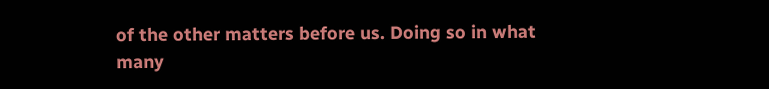of the other matters before us. Doing so in what many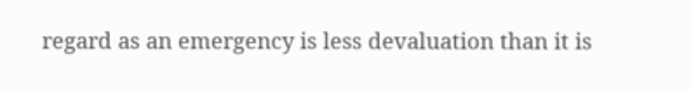regard as an emergency is less devaluation than it is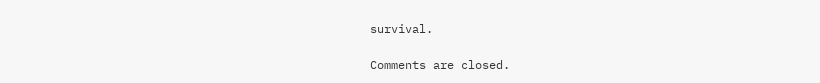survival.

Comments are closed.